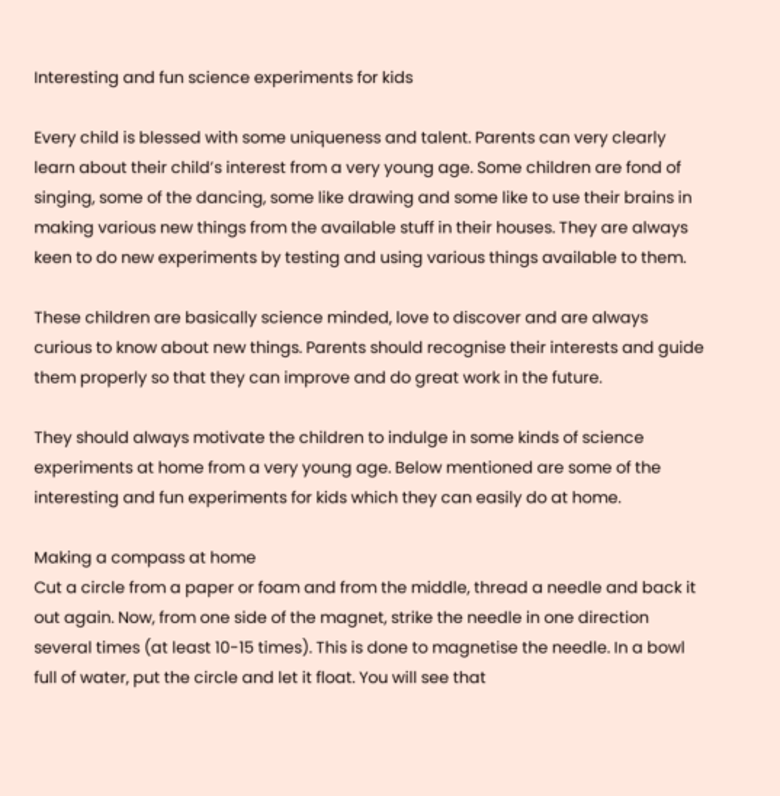Interesting and fun science experiments for kids

Every child is blessed with some uniqueness and talent. Parents can very clearly learn about their child’s interest from a very young age. Some children are fond of singing, some of the dancing, some like drawing and some like to use their brains in making various new things from the available stuff in their houses. They are always keen to do new experiments by testing and using various things available to them.

These children are basically science minded, love to discover and are always curious to know about new things. Parents should recognise their interests and guide them properly so that they can improve and do great work in the future.

They should always motivate the children to indulge in some kinds of science experiments at home from a very young age. Below mentioned are some of the interesting and fun experiments for kids which they can easily do at home.

Making a compass at home
Cut a circle from a paper or foam and from the middle, thread a needle and back it out again. Now, from one side of the magnet, strike the needle in one direction several times (at least 10-15 times). This is done to magnetise the needle. In a bowl full of water, put the circle and let it float. You will see that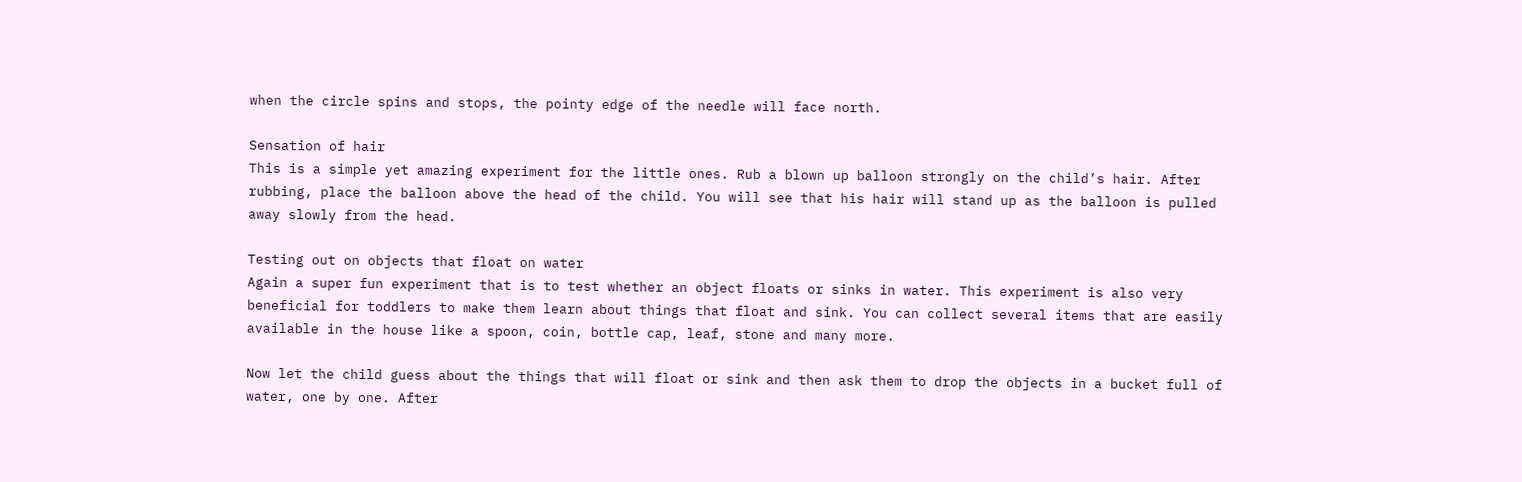when the circle spins and stops, the pointy edge of the needle will face north.

Sensation of hair
This is a simple yet amazing experiment for the little ones. Rub a blown up balloon strongly on the child’s hair. After rubbing, place the balloon above the head of the child. You will see that his hair will stand up as the balloon is pulled away slowly from the head.

Testing out on objects that float on water
Again a super fun experiment that is to test whether an object floats or sinks in water. This experiment is also very beneficial for toddlers to make them learn about things that float and sink. You can collect several items that are easily available in the house like a spoon, coin, bottle cap, leaf, stone and many more.

Now let the child guess about the things that will float or sink and then ask them to drop the objects in a bucket full of water, one by one. After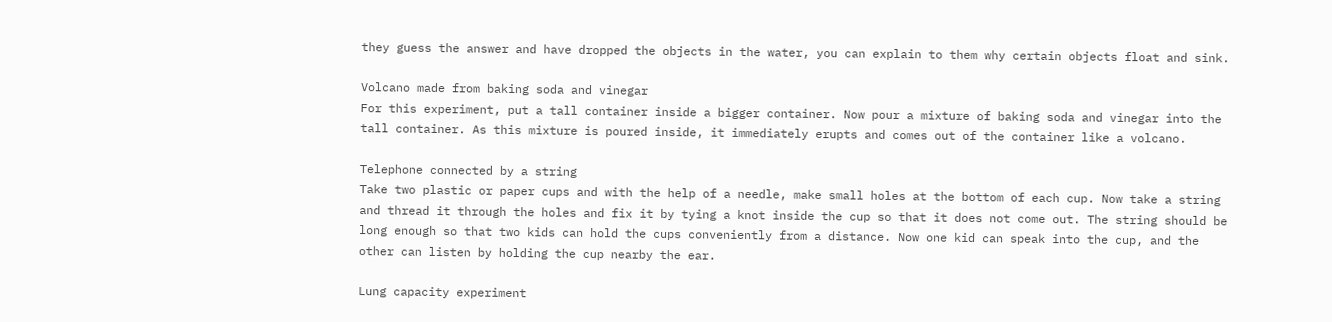they guess the answer and have dropped the objects in the water, you can explain to them why certain objects float and sink.

Volcano made from baking soda and vinegar
For this experiment, put a tall container inside a bigger container. Now pour a mixture of baking soda and vinegar into the tall container. As this mixture is poured inside, it immediately erupts and comes out of the container like a volcano.

Telephone connected by a string
Take two plastic or paper cups and with the help of a needle, make small holes at the bottom of each cup. Now take a string and thread it through the holes and fix it by tying a knot inside the cup so that it does not come out. The string should be long enough so that two kids can hold the cups conveniently from a distance. Now one kid can speak into the cup, and the other can listen by holding the cup nearby the ear.

Lung capacity experiment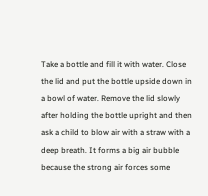Take a bottle and fill it with water. Close the lid and put the bottle upside down in a bowl of water. Remove the lid slowly after holding the bottle upright and then ask a child to blow air with a straw with a deep breath. It forms a big air bubble because the strong air forces some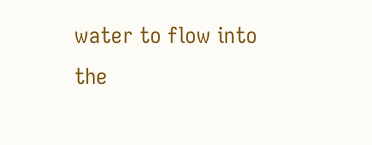water to flow into the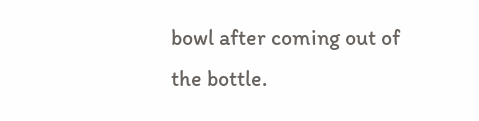bowl after coming out of the bottle.